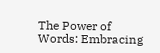The Power of Words: Embracing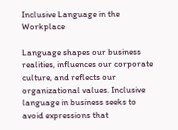Inclusive Language in the Workplace

Language shapes our business realities, influences our corporate culture, and reflects our organizational values. Inclusive language in business seeks to avoid expressions that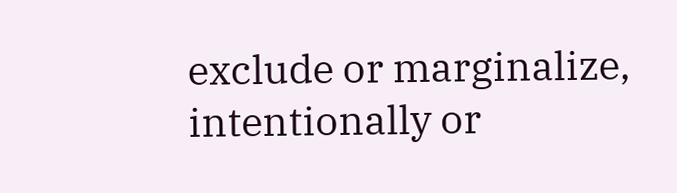exclude or marginalize, intentionally or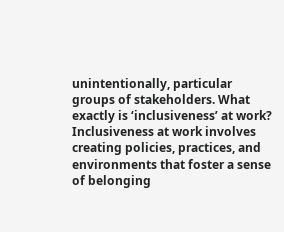unintentionally, particular groups of stakeholders. What exactly is ‘inclusiveness’ at work? Inclusiveness at work involves creating policies, practices, and environments that foster a sense of belonging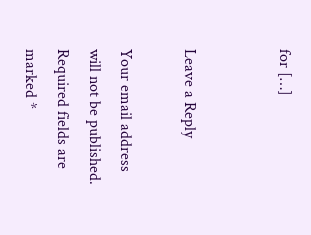for […]


Leave a Reply

Your email address will not be published. Required fields are marked *